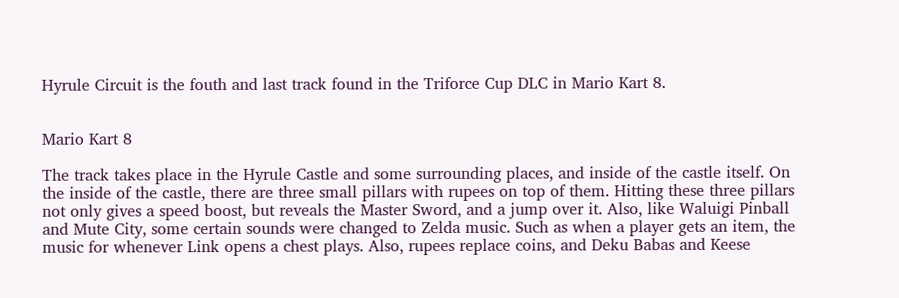Hyrule Circuit is the fouth and last track found in the Triforce Cup DLC in Mario Kart 8.


Mario Kart 8

The track takes place in the Hyrule Castle and some surrounding places, and inside of the castle itself. On the inside of the castle, there are three small pillars with rupees on top of them. Hitting these three pillars not only gives a speed boost, but reveals the Master Sword, and a jump over it. Also, like Waluigi Pinball and Mute City, some certain sounds were changed to Zelda music. Such as when a player gets an item, the music for whenever Link opens a chest plays. Also, rupees replace coins, and Deku Babas and Keese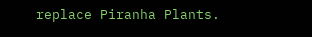replace Piranha Plants.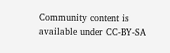Community content is available under CC-BY-SA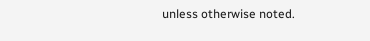unless otherwise noted.